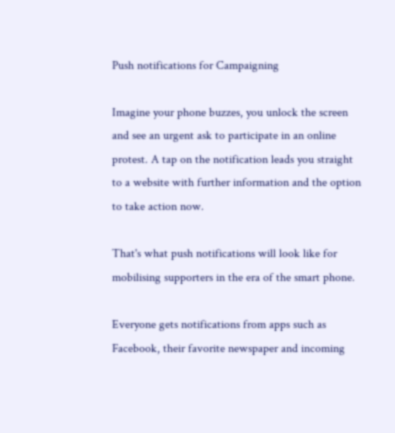Push notifications for Campaigning

Imagine your phone buzzes, you unlock the screen and see an urgent ask to participate in an online protest. A tap on the notification leads you straight to a website with further information and the option to take action now.

That's what push notifications will look like for mobilising supporters in the era of the smart phone.

Everyone gets notifications from apps such as Facebook, their favorite newspaper and incoming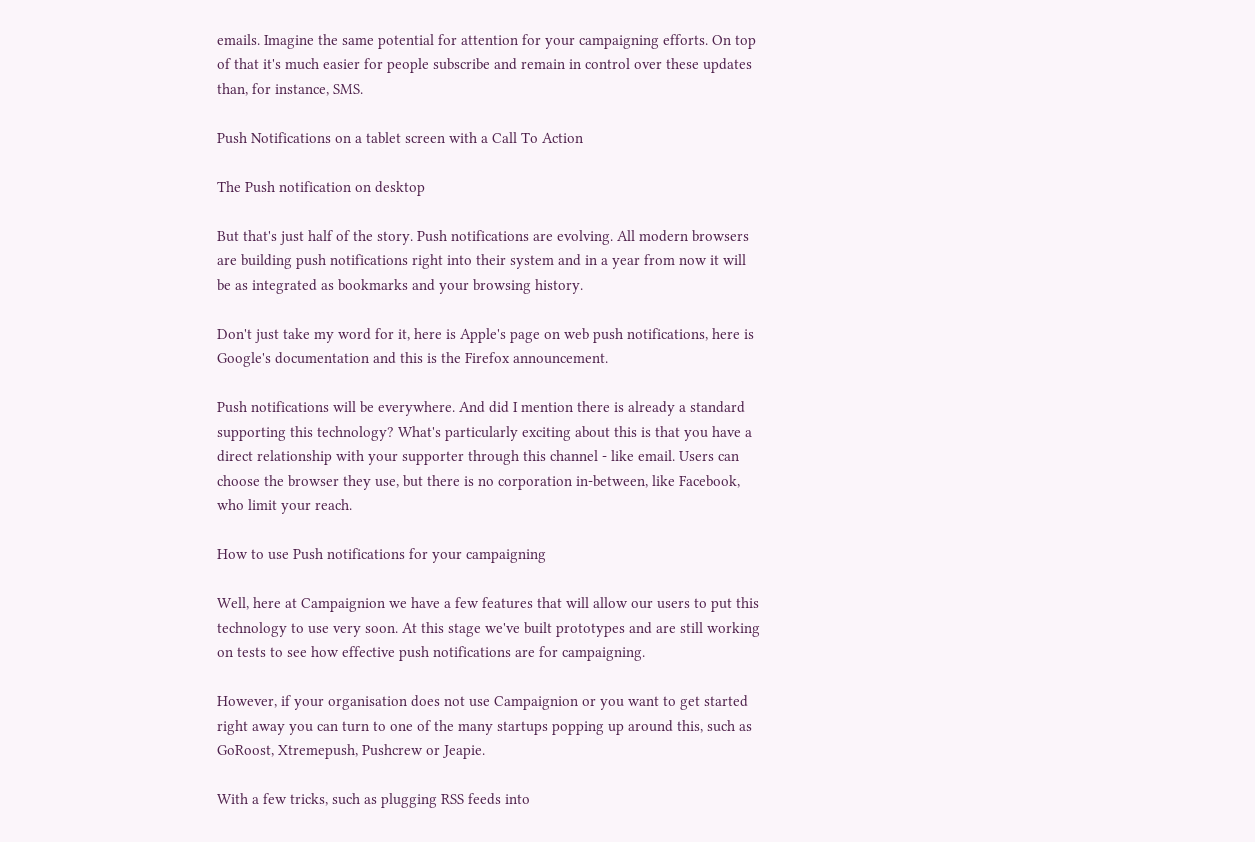emails. Imagine the same potential for attention for your campaigning efforts. On top of that it's much easier for people subscribe and remain in control over these updates than, for instance, SMS.

Push Notifications on a tablet screen with a Call To Action

The Push notification on desktop

But that's just half of the story. Push notifications are evolving. All modern browsers are building push notifications right into their system and in a year from now it will be as integrated as bookmarks and your browsing history.

Don't just take my word for it, here is Apple's page on web push notifications, here is Google's documentation and this is the Firefox announcement.

Push notifications will be everywhere. And did I mention there is already a standard supporting this technology? What's particularly exciting about this is that you have a direct relationship with your supporter through this channel - like email. Users can choose the browser they use, but there is no corporation in-between, like Facebook, who limit your reach.

How to use Push notifications for your campaigning

Well, here at Campaignion we have a few features that will allow our users to put this technology to use very soon. At this stage we've built prototypes and are still working on tests to see how effective push notifications are for campaigning.

However, if your organisation does not use Campaignion or you want to get started right away you can turn to one of the many startups popping up around this, such as GoRoost, Xtremepush, Pushcrew or Jeapie.

With a few tricks, such as plugging RSS feeds into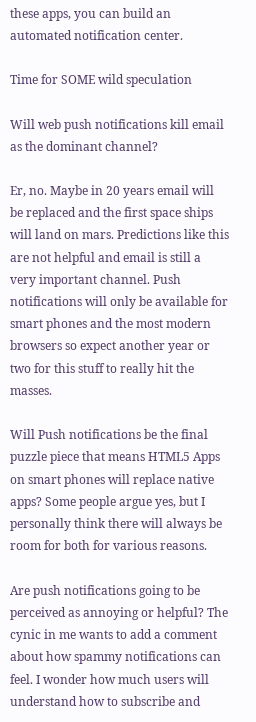these apps, you can build an automated notification center.

Time for SOME wild speculation

Will web push notifications kill email as the dominant channel?

Er, no. Maybe in 20 years email will be replaced and the first space ships will land on mars. Predictions like this are not helpful and email is still a very important channel. Push notifications will only be available for smart phones and the most modern browsers so expect another year or two for this stuff to really hit the masses.

Will Push notifications be the final puzzle piece that means HTML5 Apps on smart phones will replace native apps? Some people argue yes, but I personally think there will always be room for both for various reasons.

Are push notifications going to be perceived as annoying or helpful? The cynic in me wants to add a comment about how spammy notifications can feel. I wonder how much users will understand how to subscribe and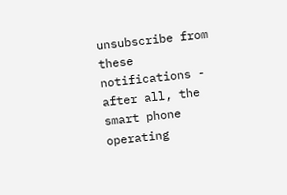unsubscribe from these notifications - after all, the smart phone operating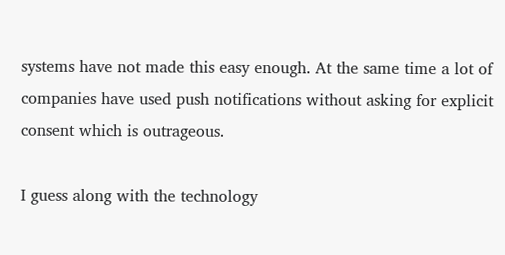systems have not made this easy enough. At the same time a lot of companies have used push notifications without asking for explicit consent which is outrageous.

I guess along with the technology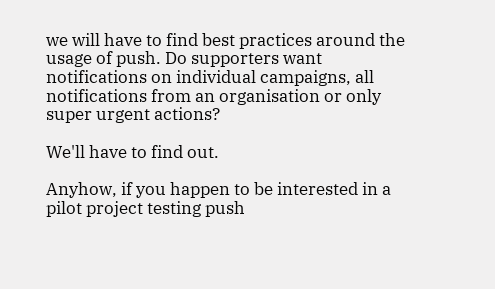we will have to find best practices around the usage of push. Do supporters want notifications on individual campaigns, all notifications from an organisation or only super urgent actions?

We'll have to find out.

Anyhow, if you happen to be interested in a pilot project testing push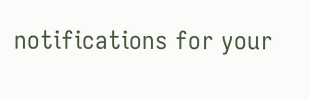notifications for your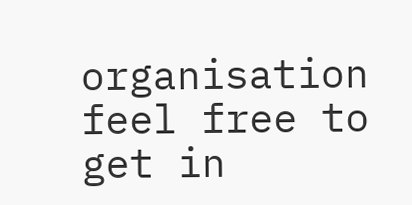organisation feel free to get in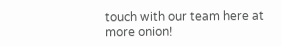touch with our team here at more onion!